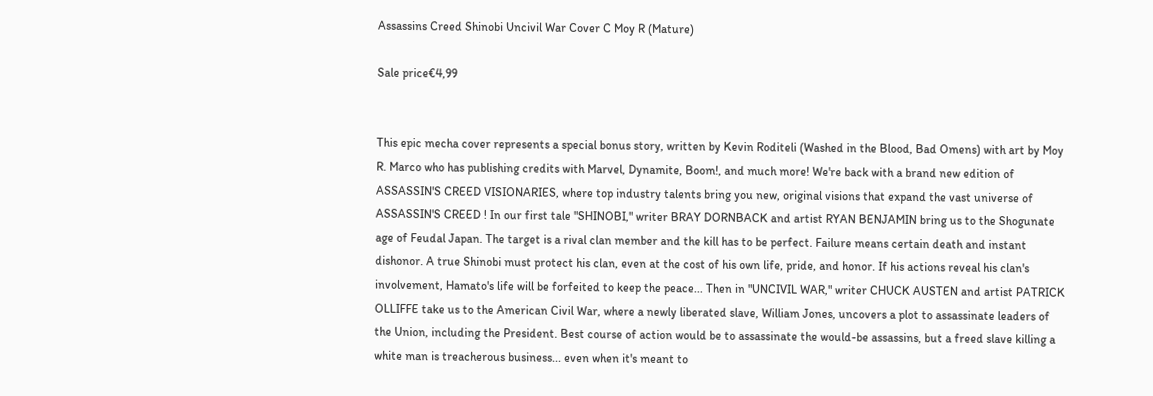Assassins Creed Shinobi Uncivil War Cover C Moy R (Mature)

Sale price€4,99


This epic mecha cover represents a special bonus story, written by Kevin Roditeli (Washed in the Blood, Bad Omens) with art by Moy R. Marco who has publishing credits with Marvel, Dynamite, Boom!, and much more! We're back with a brand new edition of ASSASSIN'S CREED VISIONARIES, where top industry talents bring you new, original visions that expand the vast universe of ASSASSIN'S CREED ! In our first tale "SHINOBI," writer BRAY DORNBACK and artist RYAN BENJAMIN bring us to the Shogunate age of Feudal Japan. The target is a rival clan member and the kill has to be perfect. Failure means certain death and instant dishonor. A true Shinobi must protect his clan, even at the cost of his own life, pride, and honor. If his actions reveal his clan's involvement, Hamato's life will be forfeited to keep the peace... Then in "UNCIVIL WAR," writer CHUCK AUSTEN and artist PATRICK OLLIFFE take us to the American Civil War, where a newly liberated slave, William Jones, uncovers a plot to assassinate leaders of the Union, including the President. Best course of action would be to assassinate the would-be assassins, but a freed slave killing a white man is treacherous business... even when it's meant to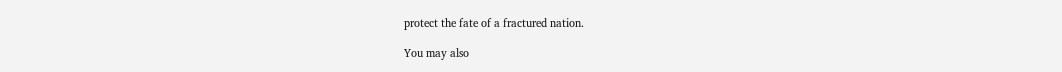protect the fate of a fractured nation.

You may also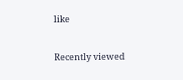like

Recently viewed